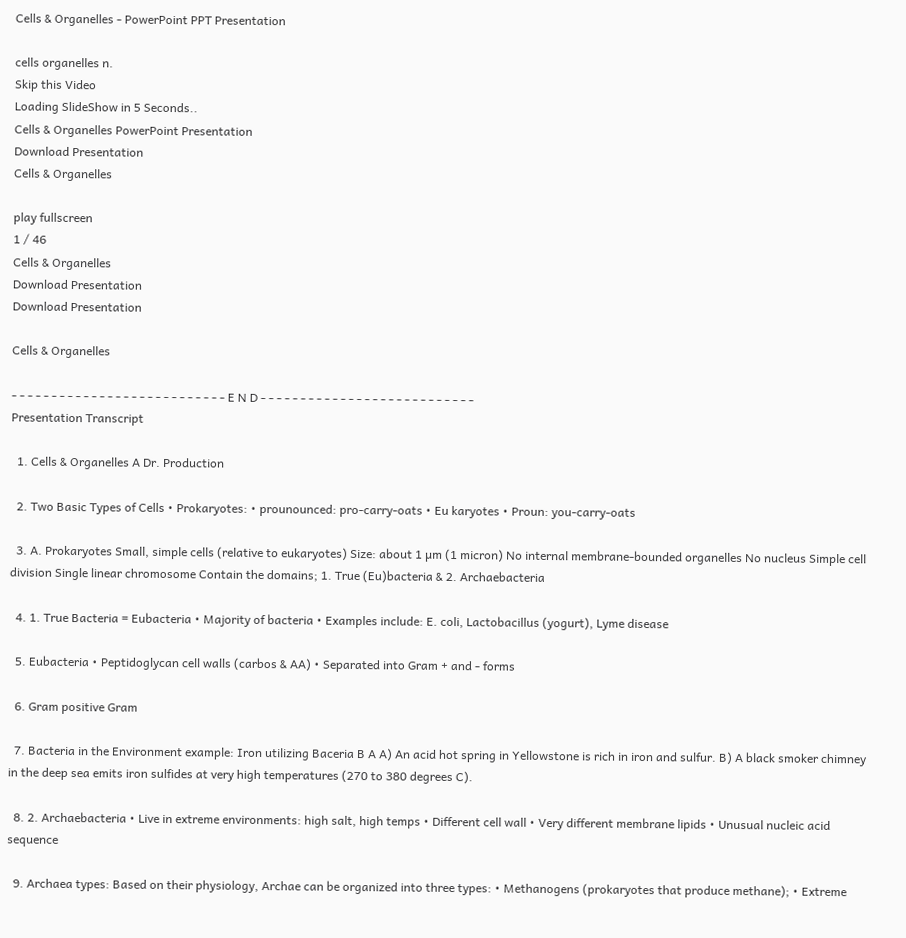Cells & Organelles - PowerPoint PPT Presentation

cells organelles n.
Skip this Video
Loading SlideShow in 5 Seconds..
Cells & Organelles PowerPoint Presentation
Download Presentation
Cells & Organelles

play fullscreen
1 / 46
Cells & Organelles
Download Presentation
Download Presentation

Cells & Organelles

- - - - - - - - - - - - - - - - - - - - - - - - - - - E N D - - - - - - - - - - - - - - - - - - - - - - - - - - -
Presentation Transcript

  1. Cells & Organelles A Dr. Production

  2. Two Basic Types of Cells • Prokaryotes: • prounounced: pro-carry-oats • Eu karyotes • Proun: you-carry-oats

  3. A. Prokaryotes Small, simple cells (relative to eukaryotes) Size: about 1 µm (1 micron) No internal membrane-bounded organelles No nucleus Simple cell division Single linear chromosome Contain the domains; 1. True (Eu)bacteria & 2. Archaebacteria

  4. 1. True Bacteria = Eubacteria • Majority of bacteria • Examples include: E. coli, Lactobacillus (yogurt), Lyme disease

  5. Eubacteria • Peptidoglycan cell walls (carbos & AA) • Separated into Gram + and - forms

  6. Gram positive Gram

  7. Bacteria in the Environment example: Iron utilizing Baceria B A A) An acid hot spring in Yellowstone is rich in iron and sulfur. B) A black smoker chimney in the deep sea emits iron sulfides at very high temperatures (270 to 380 degrees C).

  8. 2. Archaebacteria • Live in extreme environments: high salt, high temps • Different cell wall • Very different membrane lipids • Unusual nucleic acid sequence

  9. Archaea types: Based on their physiology, Archae can be organized into three types: • Methanogens (prokaryotes that produce methane); • Extreme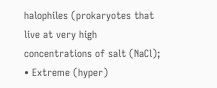halophiles (prokaryotes that live at very high concentrations of salt (NaCl); • Extreme (hyper)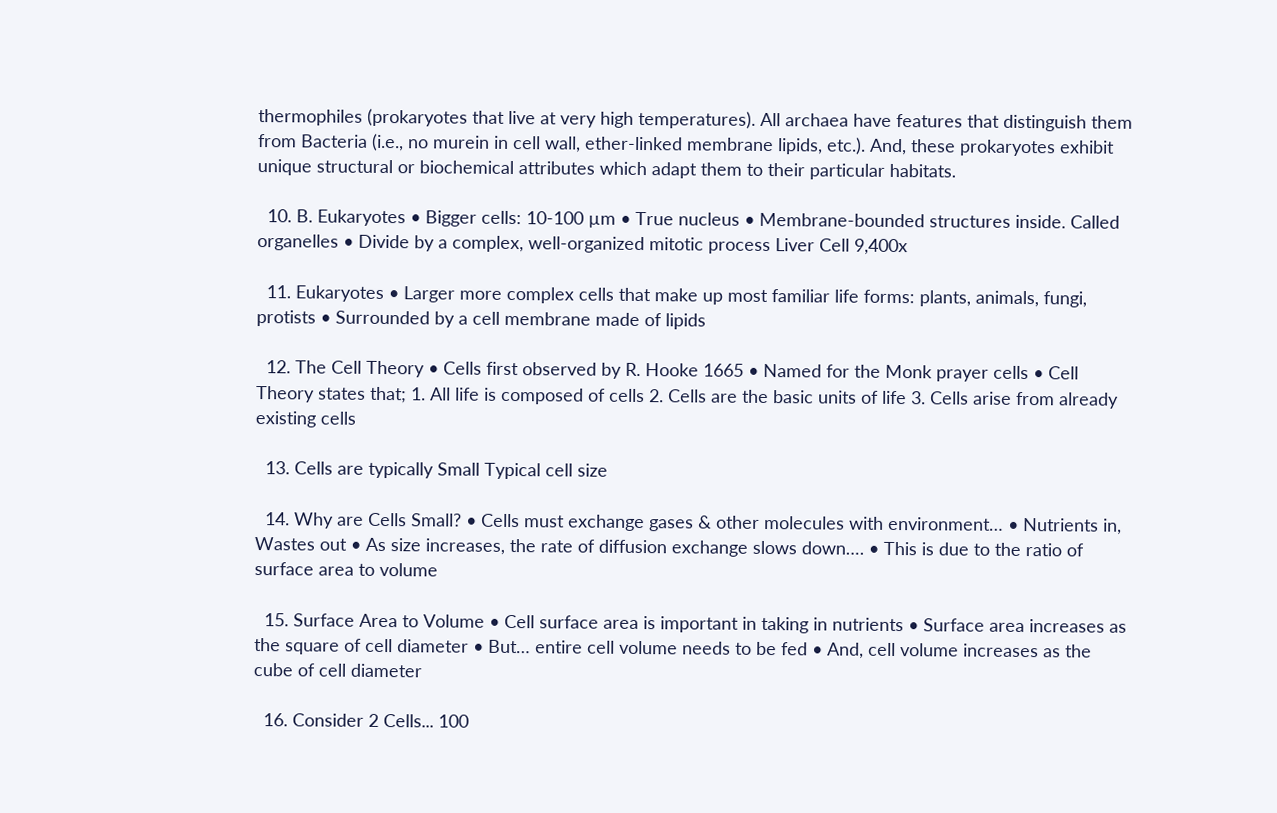thermophiles (prokaryotes that live at very high temperatures). All archaea have features that distinguish them from Bacteria (i.e., no murein in cell wall, ether-linked membrane lipids, etc.). And, these prokaryotes exhibit unique structural or biochemical attributes which adapt them to their particular habitats.

  10. B. Eukaryotes • Bigger cells: 10-100 µm • True nucleus • Membrane-bounded structures inside. Called organelles • Divide by a complex, well-organized mitotic process Liver Cell 9,400x

  11. Eukaryotes • Larger more complex cells that make up most familiar life forms: plants, animals, fungi, protists • Surrounded by a cell membrane made of lipids

  12. The Cell Theory • Cells first observed by R. Hooke 1665 • Named for the Monk prayer cells • Cell Theory states that; 1. All life is composed of cells 2. Cells are the basic units of life 3. Cells arise from already existing cells

  13. Cells are typically Small Typical cell size

  14. Why are Cells Small? • Cells must exchange gases & other molecules with environment… • Nutrients in, Wastes out • As size increases, the rate of diffusion exchange slows down…. • This is due to the ratio of surface area to volume

  15. Surface Area to Volume • Cell surface area is important in taking in nutrients • Surface area increases as the square of cell diameter • But… entire cell volume needs to be fed • And, cell volume increases as the cube of cell diameter

  16. Consider 2 Cells... 100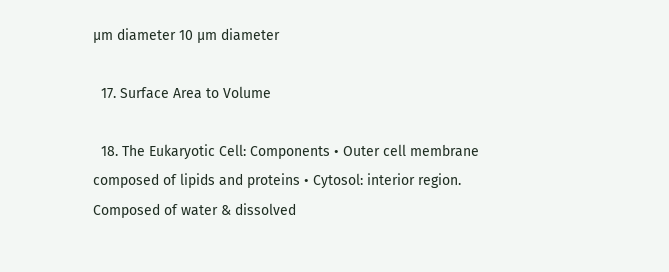µm diameter 10 µm diameter

  17. Surface Area to Volume

  18. The Eukaryotic Cell: Components • Outer cell membrane composed of lipids and proteins • Cytosol: interior region. Composed of water & dissolved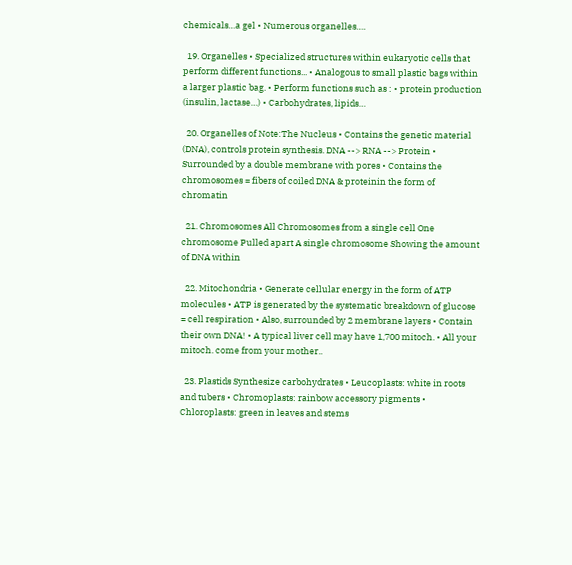chemicals…a gel • Numerous organelles….

  19. Organelles • Specialized structures within eukaryotic cells that perform different functions... • Analogous to small plastic bags within a larger plastic bag. • Perform functions such as : • protein production (insulin, lactase…) • Carbohydrates, lipids…

  20. Organelles of Note:The Nucleus • Contains the genetic material (DNA), controls protein synthesis. DNA --> RNA --> Protein • Surrounded by a double membrane with pores • Contains the chromosomes = fibers of coiled DNA & proteinin the form of chromatin

  21. Chromosomes All Chromosomes from a single cell One chromosome Pulled apart A single chromosome Showing the amount of DNA within

  22. Mitochondria • Generate cellular energy in the form of ATP molecules • ATP is generated by the systematic breakdown of glucose = cell respiration • Also, surrounded by 2 membrane layers • Contain their own DNA! • A typical liver cell may have 1,700 mitoch. • All your mitoch. come from your mother..

  23. Plastids Synthesize carbohydrates • Leucoplasts: white in roots and tubers • Chromoplasts: rainbow accessory pigments • Chloroplasts: green in leaves and stems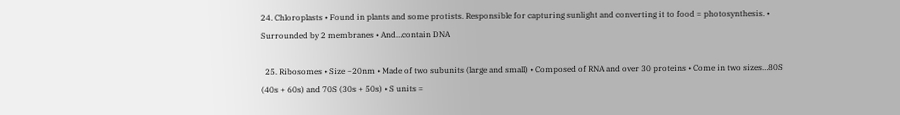24. Chloroplasts • Found in plants and some protists. Responsible for capturing sunlight and converting it to food = photosynthesis. • Surrounded by 2 membranes • And…contain DNA

  25. Ribosomes • Size ~20nm • Made of two subunits (large and small) • Composed of RNA and over 30 proteins • Come in two sizes…80S (40s + 60s) and 70S (30s + 50s) • S units =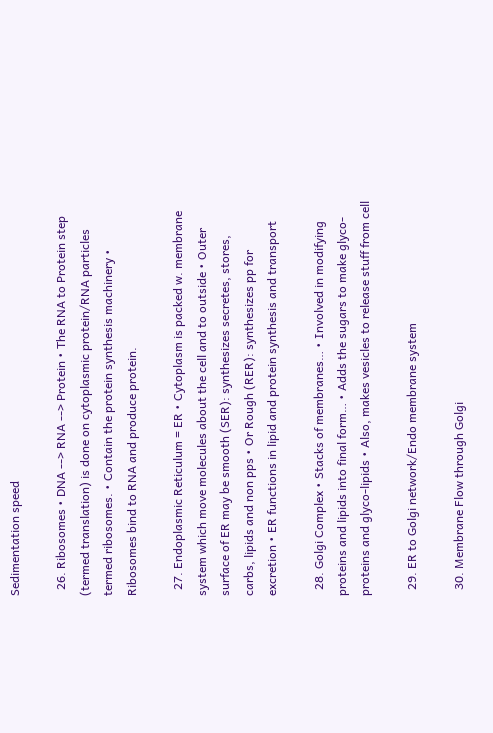Sedimentation speed

  26. Ribosomes • DNA --> RNA --> Protein • The RNA to Protein step (termed translation) is done on cytoplasmic protein/RNA particles termed ribosomes. • Contain the protein synthesis machinery • Ribosomes bind to RNA and produce protein.

  27. Endoplasmic Reticulum = ER • Cytoplasm is packed w. membrane system which move molecules about the cell and to outside • Outer surface of ER may be smooth (SER): synthesizes secretes, stores, carbs, lipids and non pps • Or Rough (RER): synthesizes pp for excretion • ER functions in lipid and protein synthesis and transport

  28. Golgi Complex • Stacks of membranes… • Involved in modifying proteins and lipids into final form… • Adds the sugars to make glyco-proteins and glyco-lipids • Also, makes vesicles to release stuff from cell

  29. ER to Golgi network/Endo membrane system

  30. Membrane Flow through Golgi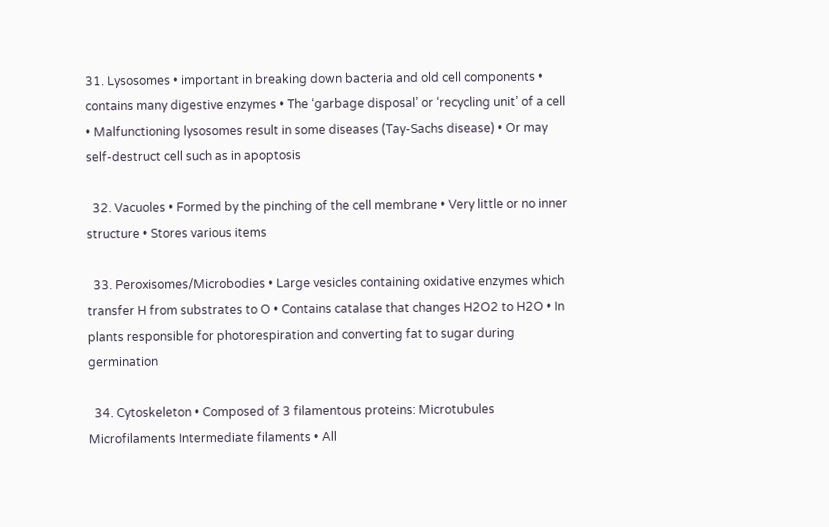31. Lysosomes • important in breaking down bacteria and old cell components • contains many digestive enzymes • The ‘garbage disposal’ or ‘recycling unit’ of a cell • Malfunctioning lysosomes result in some diseases (Tay-Sachs disease) • Or may self-destruct cell such as in apoptosis

  32. Vacuoles • Formed by the pinching of the cell membrane • Very little or no inner structure • Stores various items

  33. Peroxisomes/Microbodies • Large vesicles containing oxidative enzymes which transfer H from substrates to O • Contains catalase that changes H2O2 to H2O • In plants responsible for photorespiration and converting fat to sugar during germination

  34. Cytoskeleton • Composed of 3 filamentous proteins: Microtubules Microfilaments Intermediate filaments • All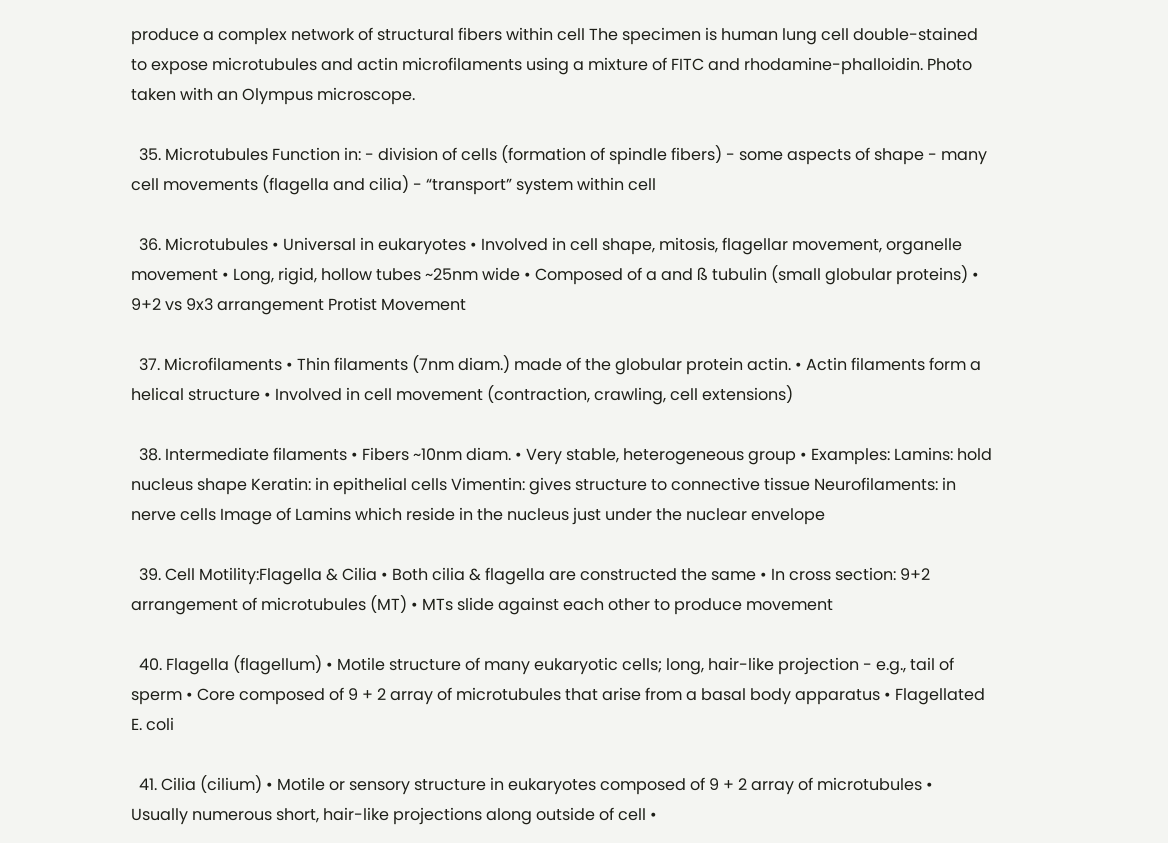produce a complex network of structural fibers within cell The specimen is human lung cell double-stained to expose microtubules and actin microfilaments using a mixture of FITC and rhodamine-phalloidin. Photo taken with an Olympus microscope.

  35. Microtubules Function in: - division of cells (formation of spindle fibers) - some aspects of shape - many cell movements (flagella and cilia) - “transport” system within cell

  36. Microtubules • Universal in eukaryotes • Involved in cell shape, mitosis, flagellar movement, organelle movement • Long, rigid, hollow tubes ~25nm wide • Composed of a and ß tubulin (small globular proteins) • 9+2 vs 9x3 arrangement Protist Movement

  37. Microfilaments • Thin filaments (7nm diam.) made of the globular protein actin. • Actin filaments form a helical structure • Involved in cell movement (contraction, crawling, cell extensions)

  38. Intermediate filaments • Fibers ~10nm diam. • Very stable, heterogeneous group • Examples: Lamins: hold nucleus shape Keratin: in epithelial cells Vimentin: gives structure to connective tissue Neurofilaments: in nerve cells Image of Lamins which reside in the nucleus just under the nuclear envelope

  39. Cell Motility:Flagella & Cilia • Both cilia & flagella are constructed the same • In cross section: 9+2 arrangement of microtubules (MT) • MTs slide against each other to produce movement

  40. Flagella (flagellum) • Motile structure of many eukaryotic cells; long, hair-like projection - e.g., tail of sperm • Core composed of 9 + 2 array of microtubules that arise from a basal body apparatus • Flagellated E. coli

  41. Cilia (cilium) • Motile or sensory structure in eukaryotes composed of 9 + 2 array of microtubules • Usually numerous short, hair-like projections along outside of cell •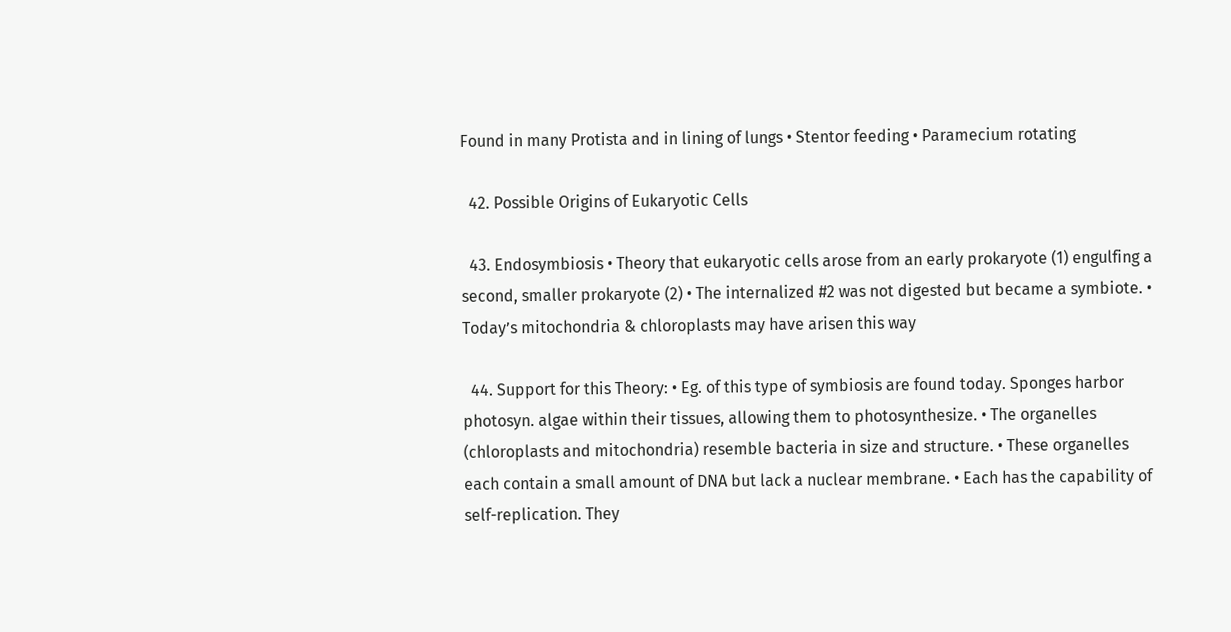Found in many Protista and in lining of lungs • Stentor feeding • Paramecium rotating

  42. Possible Origins of Eukaryotic Cells

  43. Endosymbiosis • Theory that eukaryotic cells arose from an early prokaryote (1) engulfing a second, smaller prokaryote (2) • The internalized #2 was not digested but became a symbiote. • Today’s mitochondria & chloroplasts may have arisen this way

  44. Support for this Theory: • Eg. of this type of symbiosis are found today. Sponges harbor photosyn. algae within their tissues, allowing them to photosynthesize. • The organelles (chloroplasts and mitochondria) resemble bacteria in size and structure. • These organelles each contain a small amount of DNA but lack a nuclear membrane. • Each has the capability of self-replication. They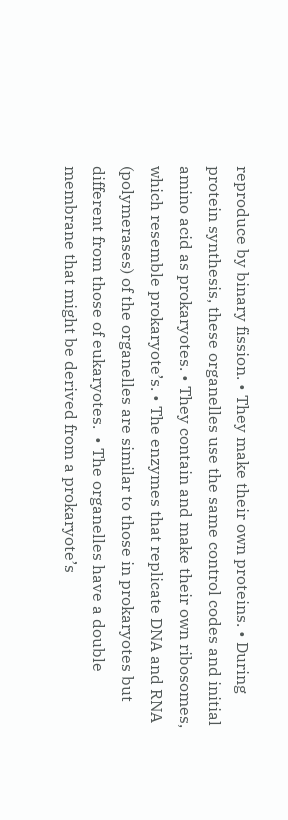reproduce by binary fission. • They make their own proteins. • During protein synthesis, these organelles use the same control codes and initial amino acid as prokaryotes. • They contain and make their own ribosomes, which resemble prokaryote’s. • The enzymes that replicate DNA and RNA (polymerases) of the organelles are similar to those in prokaryotes but different from those of eukaryotes.  • The organelles have a double membrane that might be derived from a prokaryote’s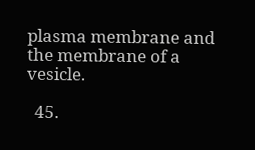plasma membrane and the membrane of a vesicle.

  45.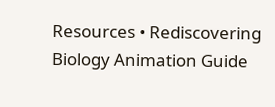Resources • Rediscovering Biology Animation Guide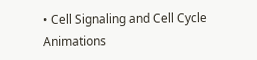• Cell Signaling and Cell Cycle Animations